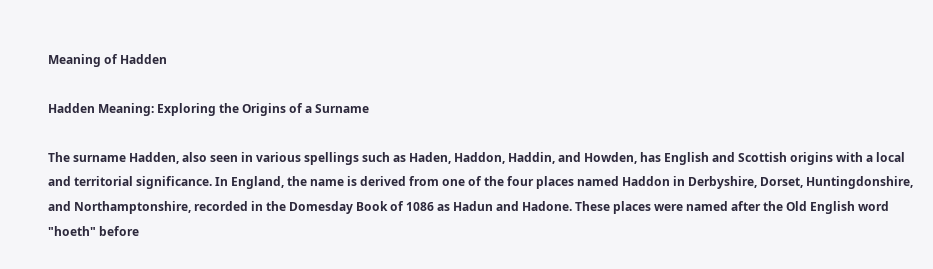Meaning of Hadden

Hadden Meaning: Exploring the Origins of a Surname

The surname Hadden, also seen in various spellings such as Haden, Haddon, Haddin, and Howden, has English and Scottish origins with a local and territorial significance. In England, the name is derived from one of the four places named Haddon in Derbyshire, Dorset, Huntingdonshire, and Northamptonshire, recorded in the Domesday Book of 1086 as Hadun and Hadone. These places were named after the Old English word "hoeth" before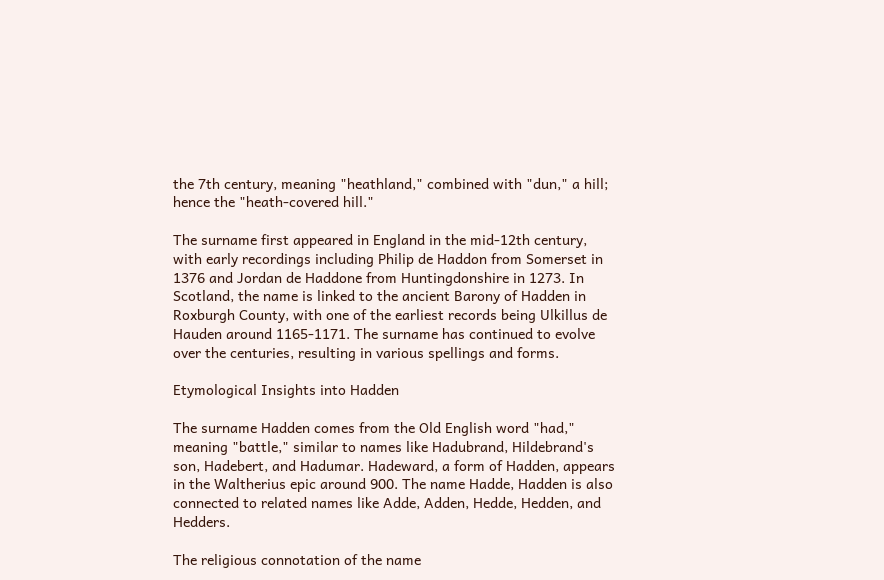the 7th century, meaning "heathland," combined with "dun," a hill; hence the "heath-covered hill."

The surname first appeared in England in the mid-12th century, with early recordings including Philip de Haddon from Somerset in 1376 and Jordan de Haddone from Huntingdonshire in 1273. In Scotland, the name is linked to the ancient Barony of Hadden in Roxburgh County, with one of the earliest records being Ulkillus de Hauden around 1165-1171. The surname has continued to evolve over the centuries, resulting in various spellings and forms.

Etymological Insights into Hadden

The surname Hadden comes from the Old English word "had," meaning "battle," similar to names like Hadubrand, Hildebrand's son, Hadebert, and Hadumar. Hadeward, a form of Hadden, appears in the Waltherius epic around 900. The name Hadde, Hadden is also connected to related names like Adde, Adden, Hedde, Hedden, and Hedders.

The religious connotation of the name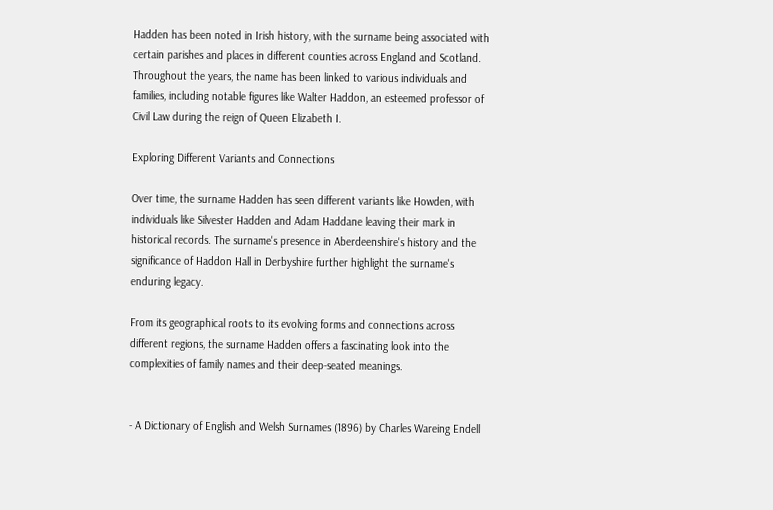Hadden has been noted in Irish history, with the surname being associated with certain parishes and places in different counties across England and Scotland. Throughout the years, the name has been linked to various individuals and families, including notable figures like Walter Haddon, an esteemed professor of Civil Law during the reign of Queen Elizabeth I.

Exploring Different Variants and Connections

Over time, the surname Hadden has seen different variants like Howden, with individuals like Silvester Hadden and Adam Haddane leaving their mark in historical records. The surname's presence in Aberdeenshire's history and the significance of Haddon Hall in Derbyshire further highlight the surname's enduring legacy.

From its geographical roots to its evolving forms and connections across different regions, the surname Hadden offers a fascinating look into the complexities of family names and their deep-seated meanings.


- A Dictionary of English and Welsh Surnames (1896) by Charles Wareing Endell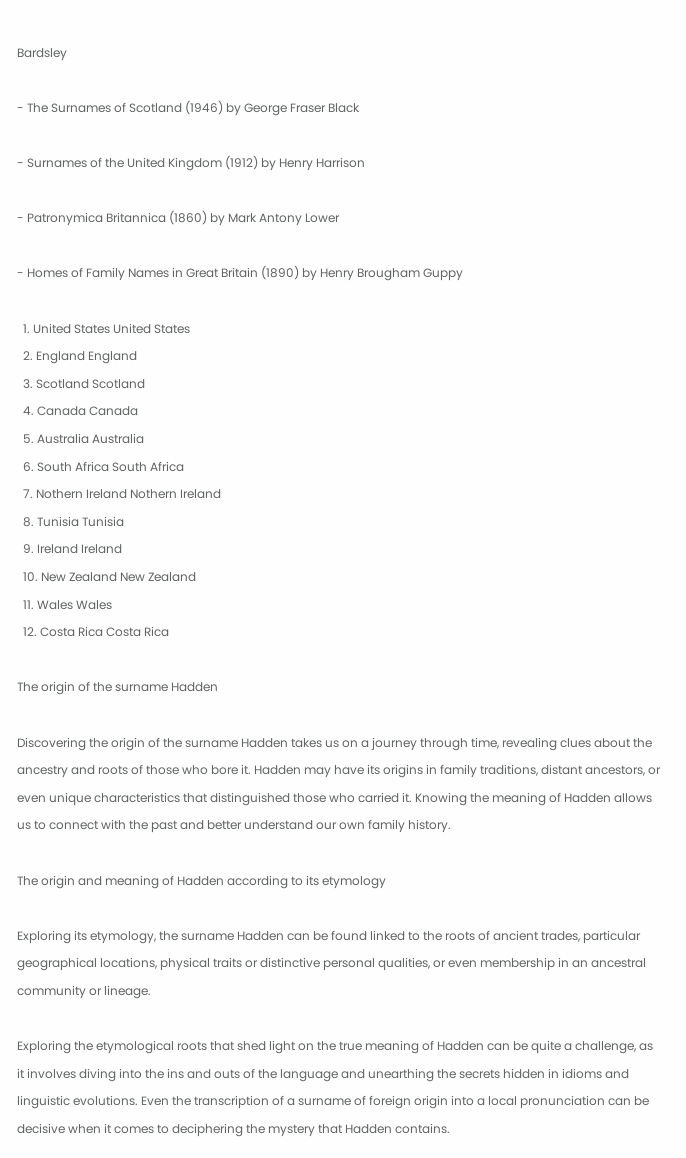Bardsley

- The Surnames of Scotland (1946) by George Fraser Black

- Surnames of the United Kingdom (1912) by Henry Harrison

- Patronymica Britannica (1860) by Mark Antony Lower

- Homes of Family Names in Great Britain (1890) by Henry Brougham Guppy

  1. United States United States
  2. England England
  3. Scotland Scotland
  4. Canada Canada
  5. Australia Australia
  6. South Africa South Africa
  7. Nothern Ireland Nothern Ireland
  8. Tunisia Tunisia
  9. Ireland Ireland
  10. New Zealand New Zealand
  11. Wales Wales
  12. Costa Rica Costa Rica

The origin of the surname Hadden

Discovering the origin of the surname Hadden takes us on a journey through time, revealing clues about the ancestry and roots of those who bore it. Hadden may have its origins in family traditions, distant ancestors, or even unique characteristics that distinguished those who carried it. Knowing the meaning of Hadden allows us to connect with the past and better understand our own family history.

The origin and meaning of Hadden according to its etymology

Exploring its etymology, the surname Hadden can be found linked to the roots of ancient trades, particular geographical locations, physical traits or distinctive personal qualities, or even membership in an ancestral community or lineage.

Exploring the etymological roots that shed light on the true meaning of Hadden can be quite a challenge, as it involves diving into the ins and outs of the language and unearthing the secrets hidden in idioms and linguistic evolutions. Even the transcription of a surname of foreign origin into a local pronunciation can be decisive when it comes to deciphering the mystery that Hadden contains.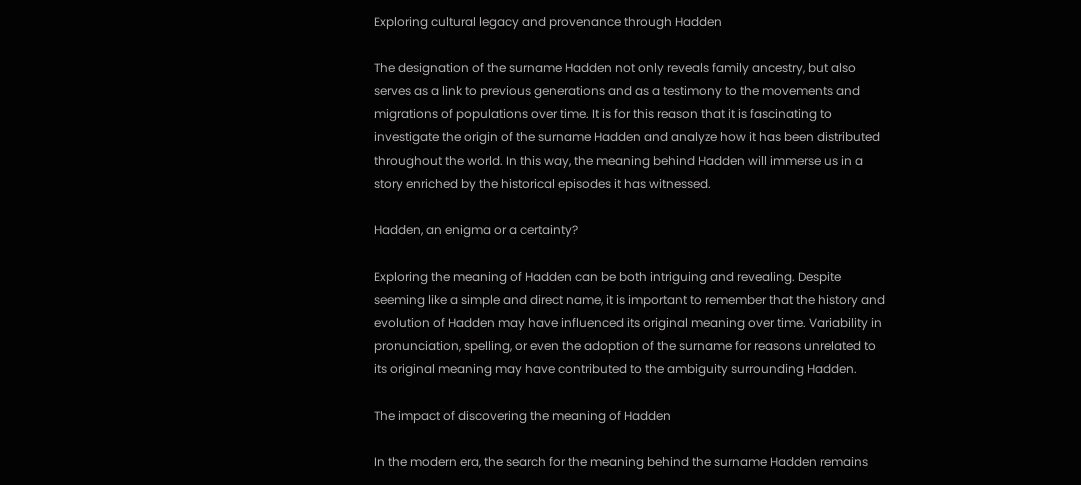Exploring cultural legacy and provenance through Hadden

The designation of the surname Hadden not only reveals family ancestry, but also serves as a link to previous generations and as a testimony to the movements and migrations of populations over time. It is for this reason that it is fascinating to investigate the origin of the surname Hadden and analyze how it has been distributed throughout the world. In this way, the meaning behind Hadden will immerse us in a story enriched by the historical episodes it has witnessed.

Hadden, an enigma or a certainty?

Exploring the meaning of Hadden can be both intriguing and revealing. Despite seeming like a simple and direct name, it is important to remember that the history and evolution of Hadden may have influenced its original meaning over time. Variability in pronunciation, spelling, or even the adoption of the surname for reasons unrelated to its original meaning may have contributed to the ambiguity surrounding Hadden.

The impact of discovering the meaning of Hadden

In the modern era, the search for the meaning behind the surname Hadden remains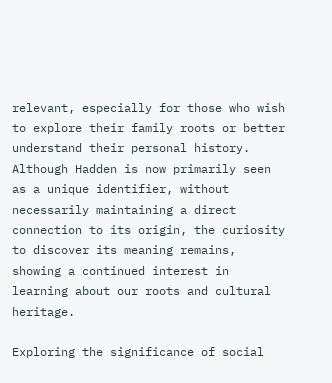relevant, especially for those who wish to explore their family roots or better understand their personal history. Although Hadden is now primarily seen as a unique identifier, without necessarily maintaining a direct connection to its origin, the curiosity to discover its meaning remains, showing a continued interest in learning about our roots and cultural heritage.

Exploring the significance of social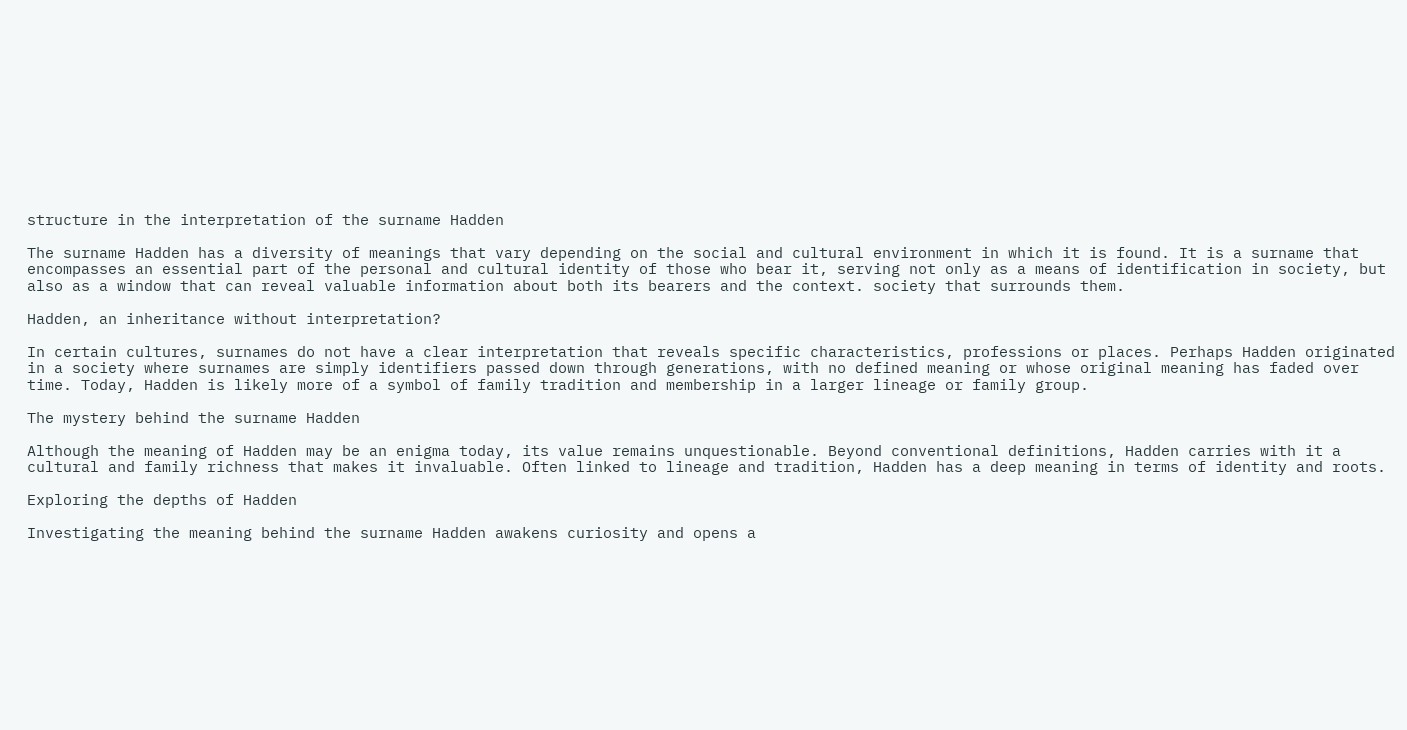structure in the interpretation of the surname Hadden

The surname Hadden has a diversity of meanings that vary depending on the social and cultural environment in which it is found. It is a surname that encompasses an essential part of the personal and cultural identity of those who bear it, serving not only as a means of identification in society, but also as a window that can reveal valuable information about both its bearers and the context. society that surrounds them.

Hadden, an inheritance without interpretation?

In certain cultures, surnames do not have a clear interpretation that reveals specific characteristics, professions or places. Perhaps Hadden originated in a society where surnames are simply identifiers passed down through generations, with no defined meaning or whose original meaning has faded over time. Today, Hadden is likely more of a symbol of family tradition and membership in a larger lineage or family group.

The mystery behind the surname Hadden

Although the meaning of Hadden may be an enigma today, its value remains unquestionable. Beyond conventional definitions, Hadden carries with it a cultural and family richness that makes it invaluable. Often linked to lineage and tradition, Hadden has a deep meaning in terms of identity and roots.

Exploring the depths of Hadden

Investigating the meaning behind the surname Hadden awakens curiosity and opens a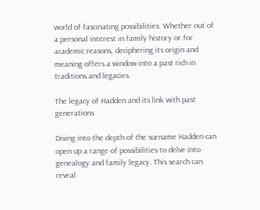world of fascinating possibilities. Whether out of a personal interest in family history or for academic reasons, deciphering its origin and meaning offers a window into a past rich in traditions and legacies.

The legacy of Hadden and its link with past generations

Diving into the depth of the surname Hadden can open up a range of possibilities to delve into genealogy and family legacy. This search can reveal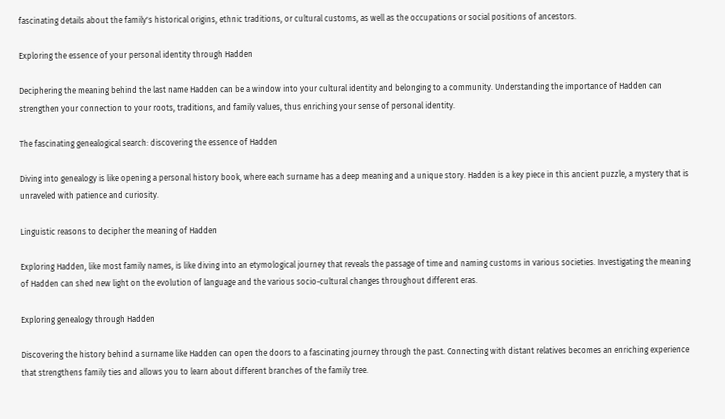fascinating details about the family's historical origins, ethnic traditions, or cultural customs, as well as the occupations or social positions of ancestors.

Exploring the essence of your personal identity through Hadden

Deciphering the meaning behind the last name Hadden can be a window into your cultural identity and belonging to a community. Understanding the importance of Hadden can strengthen your connection to your roots, traditions, and family values, thus enriching your sense of personal identity.

The fascinating genealogical search: discovering the essence of Hadden

Diving into genealogy is like opening a personal history book, where each surname has a deep meaning and a unique story. Hadden is a key piece in this ancient puzzle, a mystery that is unraveled with patience and curiosity.

Linguistic reasons to decipher the meaning of Hadden

Exploring Hadden, like most family names, is like diving into an etymological journey that reveals the passage of time and naming customs in various societies. Investigating the meaning of Hadden can shed new light on the evolution of language and the various socio-cultural changes throughout different eras.

Exploring genealogy through Hadden

Discovering the history behind a surname like Hadden can open the doors to a fascinating journey through the past. Connecting with distant relatives becomes an enriching experience that strengthens family ties and allows you to learn about different branches of the family tree.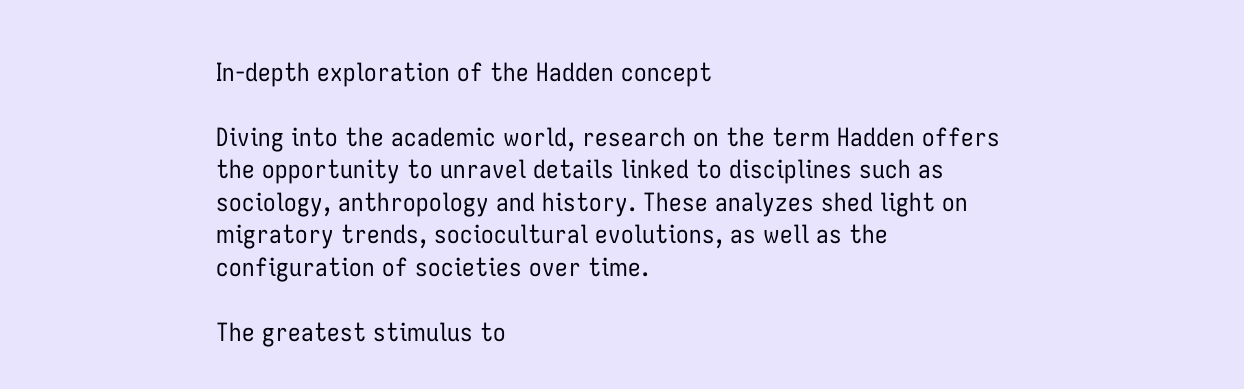In-depth exploration of the Hadden concept

Diving into the academic world, research on the term Hadden offers the opportunity to unravel details linked to disciplines such as sociology, anthropology and history. These analyzes shed light on migratory trends, sociocultural evolutions, as well as the configuration of societies over time.

The greatest stimulus to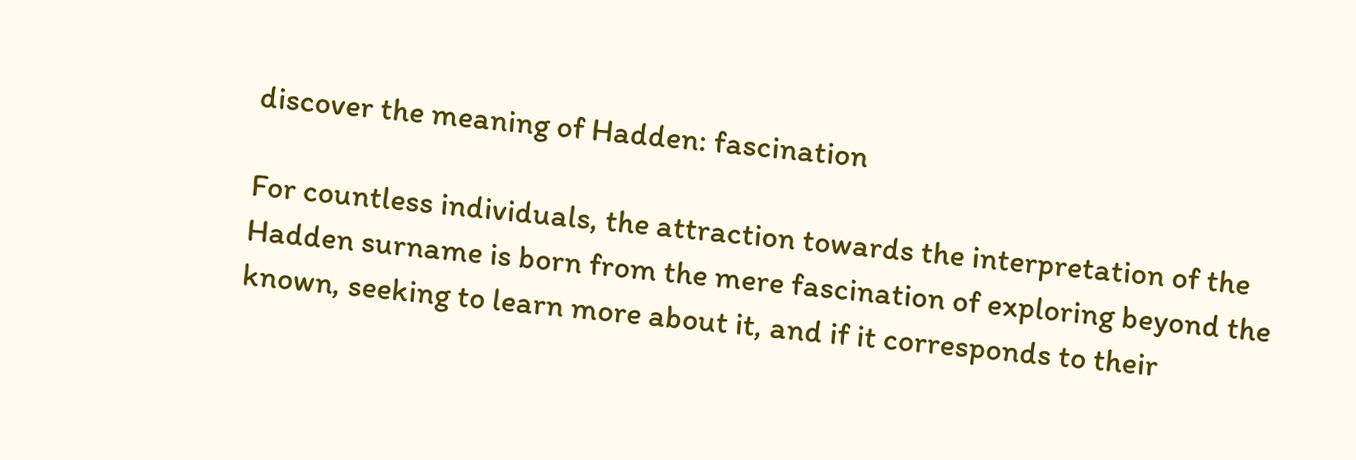discover the meaning of Hadden: fascination

For countless individuals, the attraction towards the interpretation of the Hadden surname is born from the mere fascination of exploring beyond the known, seeking to learn more about it, and if it corresponds to their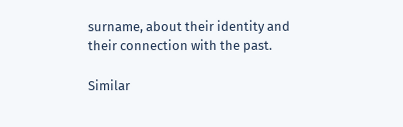surname, about their identity and their connection with the past.

Similar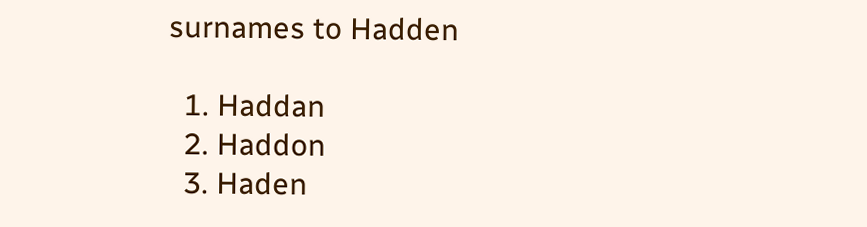surnames to Hadden

  1. Haddan
  2. Haddon
  3. Haden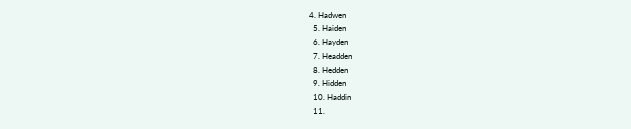4. Hadwen
  5. Haiden
  6. Hayden
  7. Headden
  8. Hedden
  9. Hidden
  10. Haddin
  11.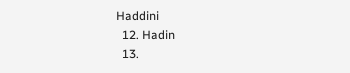Haddini
  12. Hadin
  13.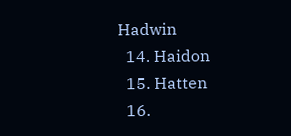Hadwin
  14. Haidon
  15. Hatten
  16.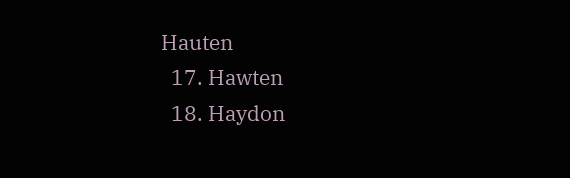Hauten
  17. Hawten
  18. Haydon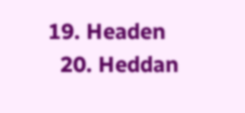19. Headen
  20. Heddan